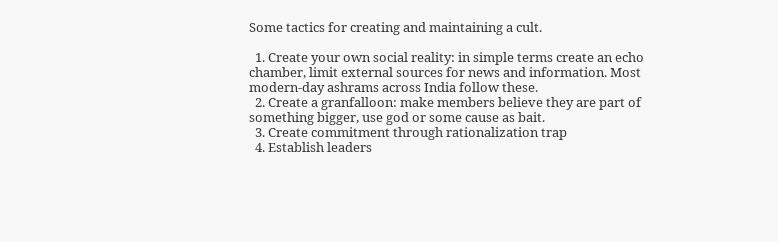Some tactics for creating and maintaining a cult.

  1. Create your own social reality: in simple terms create an echo chamber, limit external sources for news and information. Most modern-day ashrams across India follow these.
  2. Create a granfalloon: make members believe they are part of something bigger, use god or some cause as bait.
  3. Create commitment through rationalization trap
  4. Establish leaders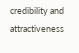credibility and attractiveness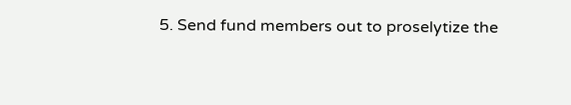5. Send fund members out to proselytize the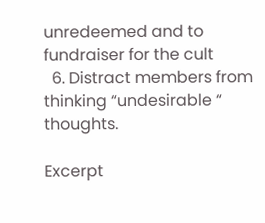unredeemed and to fundraiser for the cult
  6. Distract members from thinking “undesirable “ thoughts.

Excerpt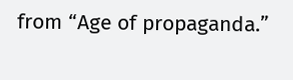from “Age of propaganda.”